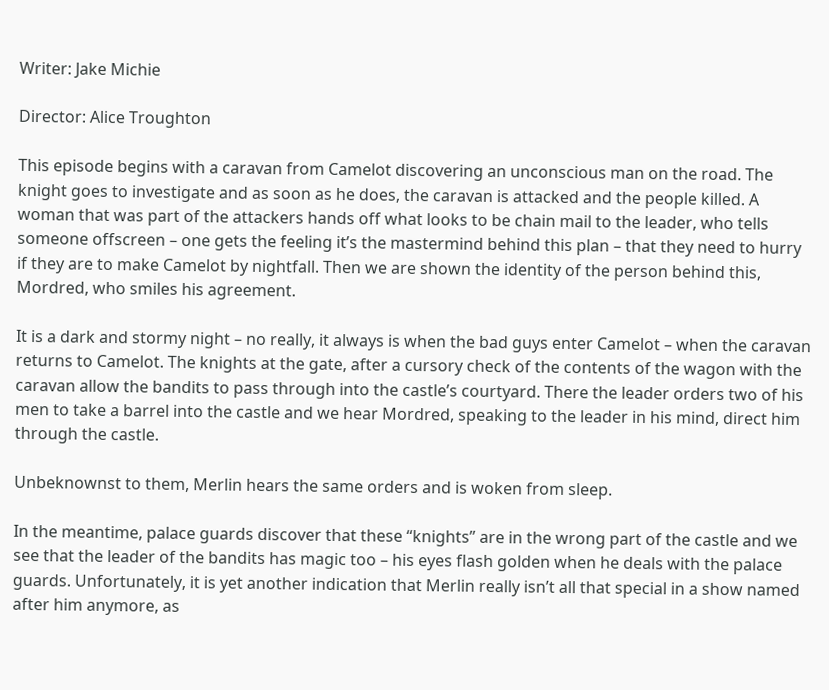Writer: Jake Michie

Director: Alice Troughton

This episode begins with a caravan from Camelot discovering an unconscious man on the road. The knight goes to investigate and as soon as he does, the caravan is attacked and the people killed. A woman that was part of the attackers hands off what looks to be chain mail to the leader, who tells someone offscreen – one gets the feeling it’s the mastermind behind this plan – that they need to hurry if they are to make Camelot by nightfall. Then we are shown the identity of the person behind this, Mordred, who smiles his agreement.

It is a dark and stormy night – no really, it always is when the bad guys enter Camelot – when the caravan returns to Camelot. The knights at the gate, after a cursory check of the contents of the wagon with the caravan allow the bandits to pass through into the castle’s courtyard. There the leader orders two of his men to take a barrel into the castle and we hear Mordred, speaking to the leader in his mind, direct him through the castle.

Unbeknownst to them, Merlin hears the same orders and is woken from sleep.

In the meantime, palace guards discover that these “knights” are in the wrong part of the castle and we see that the leader of the bandits has magic too – his eyes flash golden when he deals with the palace guards. Unfortunately, it is yet another indication that Merlin really isn’t all that special in a show named after him anymore, as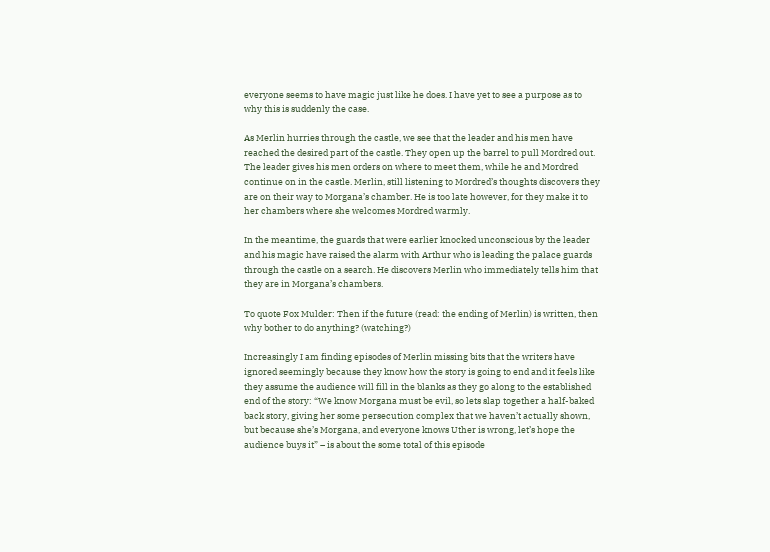everyone seems to have magic just like he does. I have yet to see a purpose as to why this is suddenly the case.

As Merlin hurries through the castle, we see that the leader and his men have reached the desired part of the castle. They open up the barrel to pull Mordred out. The leader gives his men orders on where to meet them, while he and Mordred continue on in the castle. Merlin, still listening to Mordred’s thoughts discovers they are on their way to Morgana’s chamber. He is too late however, for they make it to her chambers where she welcomes Mordred warmly.

In the meantime, the guards that were earlier knocked unconscious by the leader and his magic have raised the alarm with Arthur who is leading the palace guards through the castle on a search. He discovers Merlin who immediately tells him that they are in Morgana’s chambers.

To quote Fox Mulder: Then if the future (read: the ending of Merlin) is written, then why bother to do anything? (watching?)

Increasingly I am finding episodes of Merlin missing bits that the writers have ignored seemingly because they know how the story is going to end and it feels like they assume the audience will fill in the blanks as they go along to the established end of the story: “We know Morgana must be evil, so lets slap together a half-baked back story, giving her some persecution complex that we haven’t actually shown, but because she’s Morgana, and everyone knows Uther is wrong, let’s hope the audience buys it” – is about the some total of this episode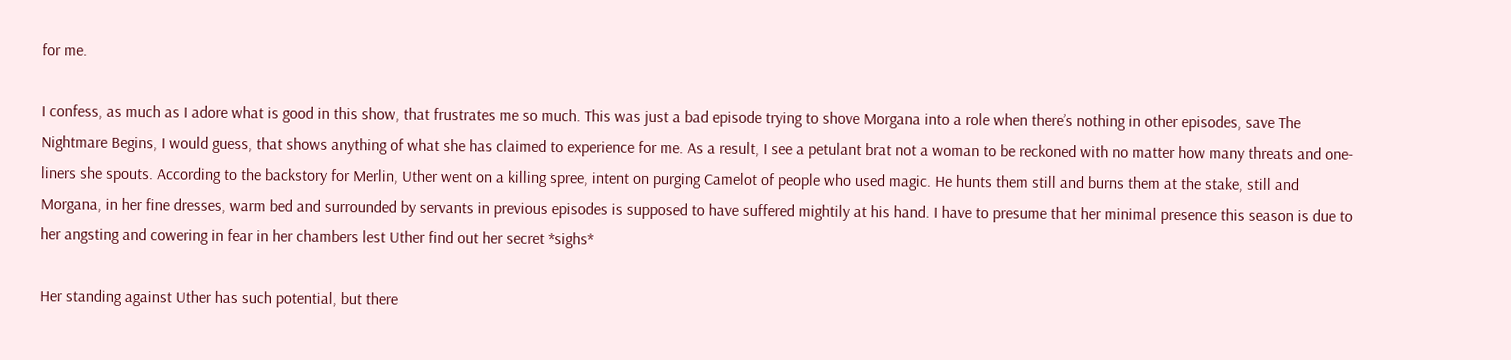for me.

I confess, as much as I adore what is good in this show, that frustrates me so much. This was just a bad episode trying to shove Morgana into a role when there’s nothing in other episodes, save The Nightmare Begins, I would guess, that shows anything of what she has claimed to experience for me. As a result, I see a petulant brat not a woman to be reckoned with no matter how many threats and one-liners she spouts. According to the backstory for Merlin, Uther went on a killing spree, intent on purging Camelot of people who used magic. He hunts them still and burns them at the stake, still and Morgana, in her fine dresses, warm bed and surrounded by servants in previous episodes is supposed to have suffered mightily at his hand. I have to presume that her minimal presence this season is due to her angsting and cowering in fear in her chambers lest Uther find out her secret *sighs*

Her standing against Uther has such potential, but there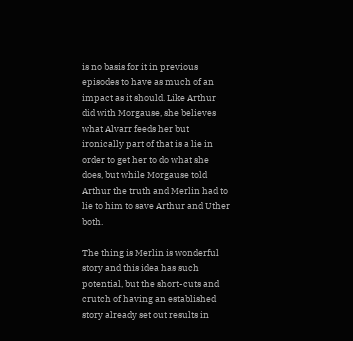is no basis for it in previous episodes to have as much of an impact as it should. Like Arthur did with Morgause, she believes what Alvarr feeds her but ironically part of that is a lie in order to get her to do what she does, but while Morgause told Arthur the truth and Merlin had to lie to him to save Arthur and Uther both.

The thing is Merlin is wonderful story and this idea has such potential, but the short-cuts and crutch of having an established story already set out results in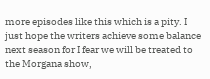more episodes like this which is a pity. I just hope the writers achieve some balance next season for I fear we will be treated to the Morgana show,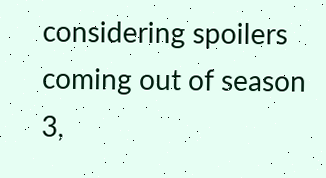considering spoilers coming out of season 3,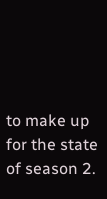to make up for the state of season 2.